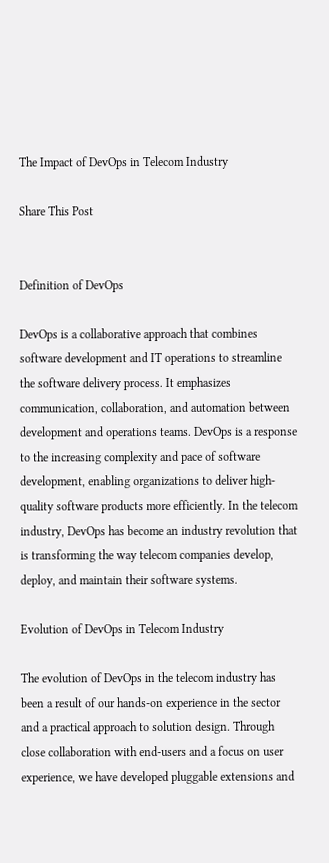The Impact of DevOps in Telecom Industry

Share This Post


Definition of DevOps

DevOps is a collaborative approach that combines software development and IT operations to streamline the software delivery process. It emphasizes communication, collaboration, and automation between development and operations teams. DevOps is a response to the increasing complexity and pace of software development, enabling organizations to deliver high-quality software products more efficiently. In the telecom industry, DevOps has become an industry revolution that is transforming the way telecom companies develop, deploy, and maintain their software systems.

Evolution of DevOps in Telecom Industry

The evolution of DevOps in the telecom industry has been a result of our hands-on experience in the sector and a practical approach to solution design. Through close collaboration with end-users and a focus on user experience, we have developed pluggable extensions and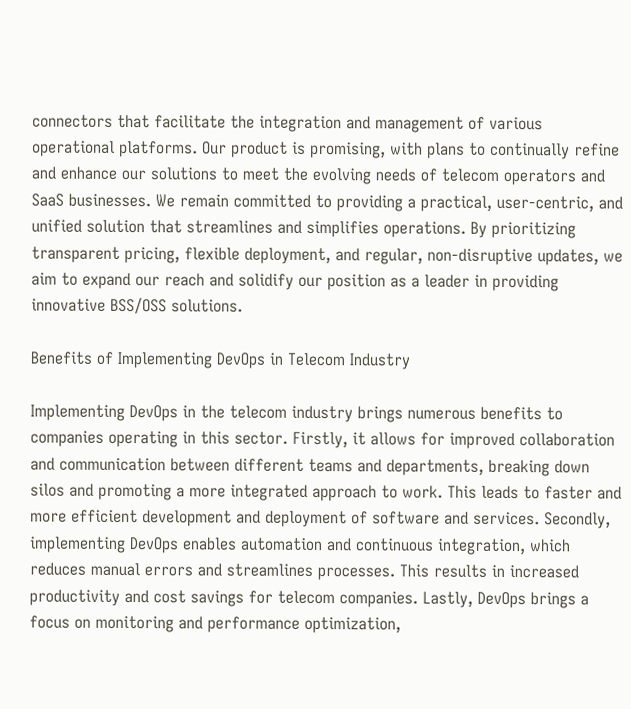connectors that facilitate the integration and management of various operational platforms. Our product is promising, with plans to continually refine and enhance our solutions to meet the evolving needs of telecom operators and SaaS businesses. We remain committed to providing a practical, user-centric, and unified solution that streamlines and simplifies operations. By prioritizing transparent pricing, flexible deployment, and regular, non-disruptive updates, we aim to expand our reach and solidify our position as a leader in providing innovative BSS/OSS solutions.

Benefits of Implementing DevOps in Telecom Industry

Implementing DevOps in the telecom industry brings numerous benefits to companies operating in this sector. Firstly, it allows for improved collaboration and communication between different teams and departments, breaking down silos and promoting a more integrated approach to work. This leads to faster and more efficient development and deployment of software and services. Secondly, implementing DevOps enables automation and continuous integration, which reduces manual errors and streamlines processes. This results in increased productivity and cost savings for telecom companies. Lastly, DevOps brings a focus on monitoring and performance optimization,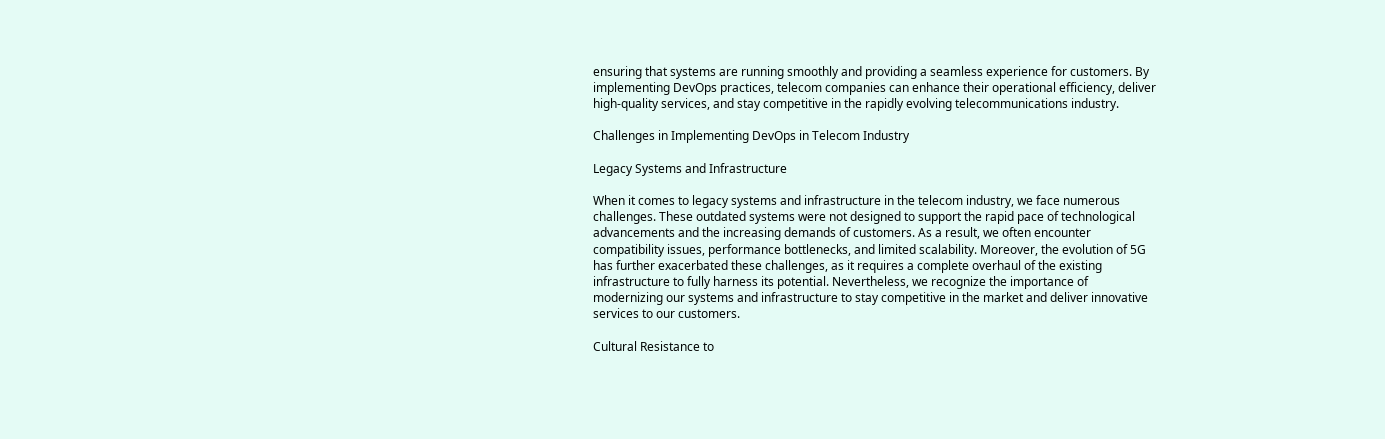ensuring that systems are running smoothly and providing a seamless experience for customers. By implementing DevOps practices, telecom companies can enhance their operational efficiency, deliver high-quality services, and stay competitive in the rapidly evolving telecommunications industry.

Challenges in Implementing DevOps in Telecom Industry

Legacy Systems and Infrastructure

When it comes to legacy systems and infrastructure in the telecom industry, we face numerous challenges. These outdated systems were not designed to support the rapid pace of technological advancements and the increasing demands of customers. As a result, we often encounter compatibility issues, performance bottlenecks, and limited scalability. Moreover, the evolution of 5G has further exacerbated these challenges, as it requires a complete overhaul of the existing infrastructure to fully harness its potential. Nevertheless, we recognize the importance of modernizing our systems and infrastructure to stay competitive in the market and deliver innovative services to our customers.

Cultural Resistance to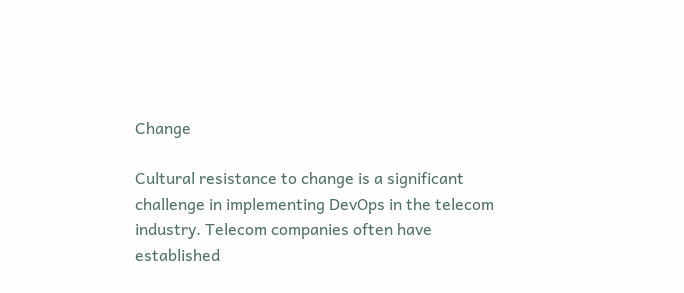Change

Cultural resistance to change is a significant challenge in implementing DevOps in the telecom industry. Telecom companies often have established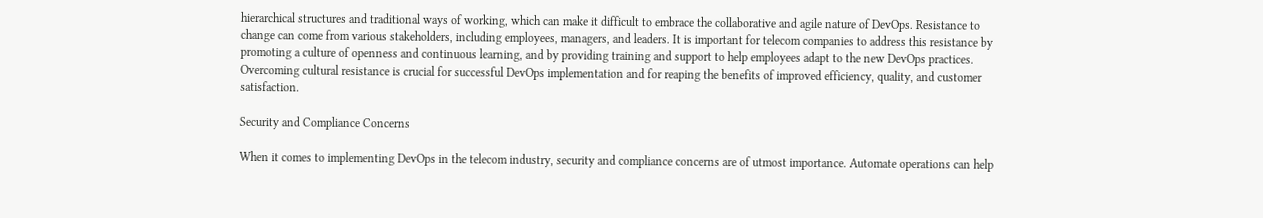hierarchical structures and traditional ways of working, which can make it difficult to embrace the collaborative and agile nature of DevOps. Resistance to change can come from various stakeholders, including employees, managers, and leaders. It is important for telecom companies to address this resistance by promoting a culture of openness and continuous learning, and by providing training and support to help employees adapt to the new DevOps practices. Overcoming cultural resistance is crucial for successful DevOps implementation and for reaping the benefits of improved efficiency, quality, and customer satisfaction.

Security and Compliance Concerns

When it comes to implementing DevOps in the telecom industry, security and compliance concerns are of utmost importance. Automate operations can help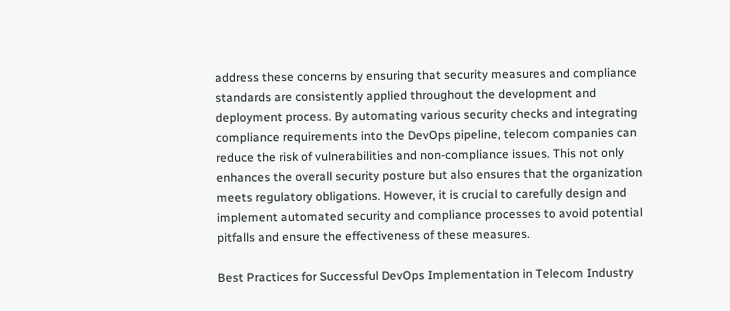address these concerns by ensuring that security measures and compliance standards are consistently applied throughout the development and deployment process. By automating various security checks and integrating compliance requirements into the DevOps pipeline, telecom companies can reduce the risk of vulnerabilities and non-compliance issues. This not only enhances the overall security posture but also ensures that the organization meets regulatory obligations. However, it is crucial to carefully design and implement automated security and compliance processes to avoid potential pitfalls and ensure the effectiveness of these measures.

Best Practices for Successful DevOps Implementation in Telecom Industry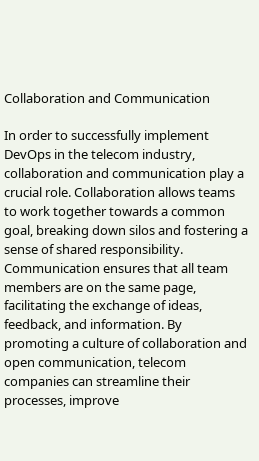Collaboration and Communication

In order to successfully implement DevOps in the telecom industry, collaboration and communication play a crucial role. Collaboration allows teams to work together towards a common goal, breaking down silos and fostering a sense of shared responsibility. Communication ensures that all team members are on the same page, facilitating the exchange of ideas, feedback, and information. By promoting a culture of collaboration and open communication, telecom companies can streamline their processes, improve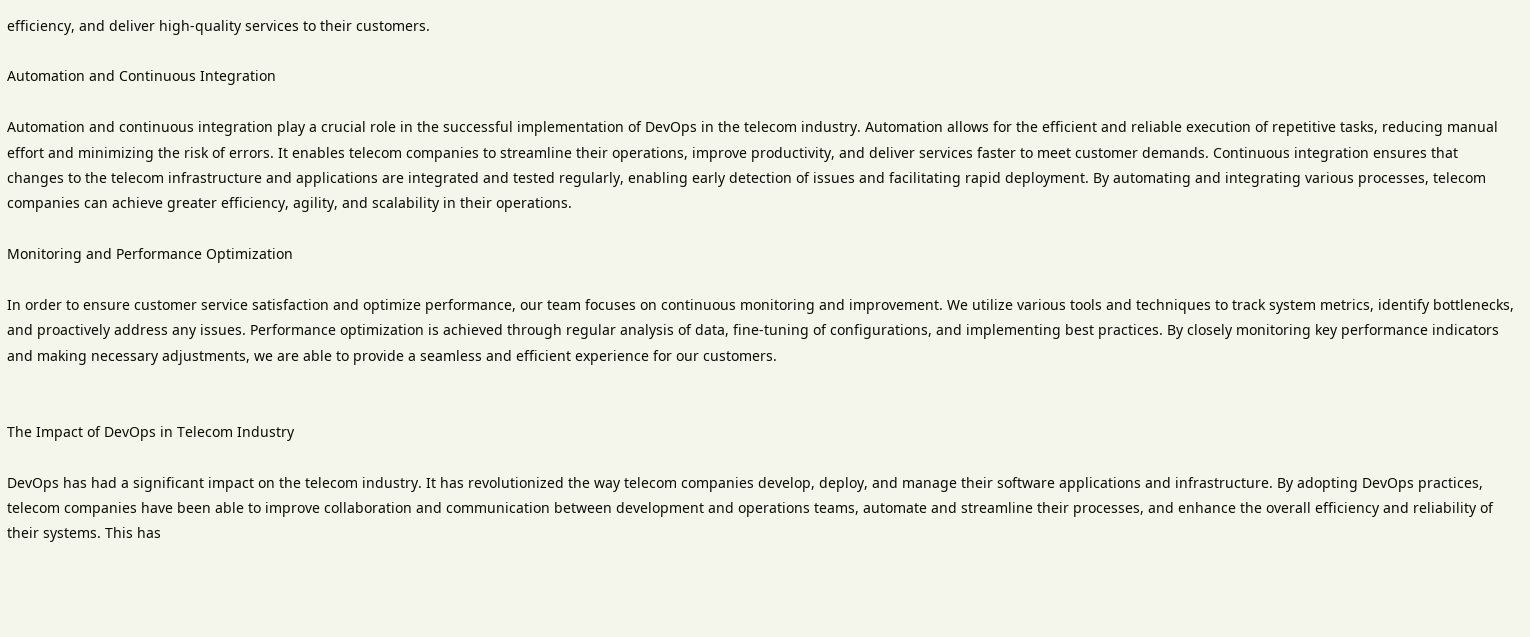efficiency, and deliver high-quality services to their customers.

Automation and Continuous Integration

Automation and continuous integration play a crucial role in the successful implementation of DevOps in the telecom industry. Automation allows for the efficient and reliable execution of repetitive tasks, reducing manual effort and minimizing the risk of errors. It enables telecom companies to streamline their operations, improve productivity, and deliver services faster to meet customer demands. Continuous integration ensures that changes to the telecom infrastructure and applications are integrated and tested regularly, enabling early detection of issues and facilitating rapid deployment. By automating and integrating various processes, telecom companies can achieve greater efficiency, agility, and scalability in their operations.

Monitoring and Performance Optimization

In order to ensure customer service satisfaction and optimize performance, our team focuses on continuous monitoring and improvement. We utilize various tools and techniques to track system metrics, identify bottlenecks, and proactively address any issues. Performance optimization is achieved through regular analysis of data, fine-tuning of configurations, and implementing best practices. By closely monitoring key performance indicators and making necessary adjustments, we are able to provide a seamless and efficient experience for our customers.


The Impact of DevOps in Telecom Industry

DevOps has had a significant impact on the telecom industry. It has revolutionized the way telecom companies develop, deploy, and manage their software applications and infrastructure. By adopting DevOps practices, telecom companies have been able to improve collaboration and communication between development and operations teams, automate and streamline their processes, and enhance the overall efficiency and reliability of their systems. This has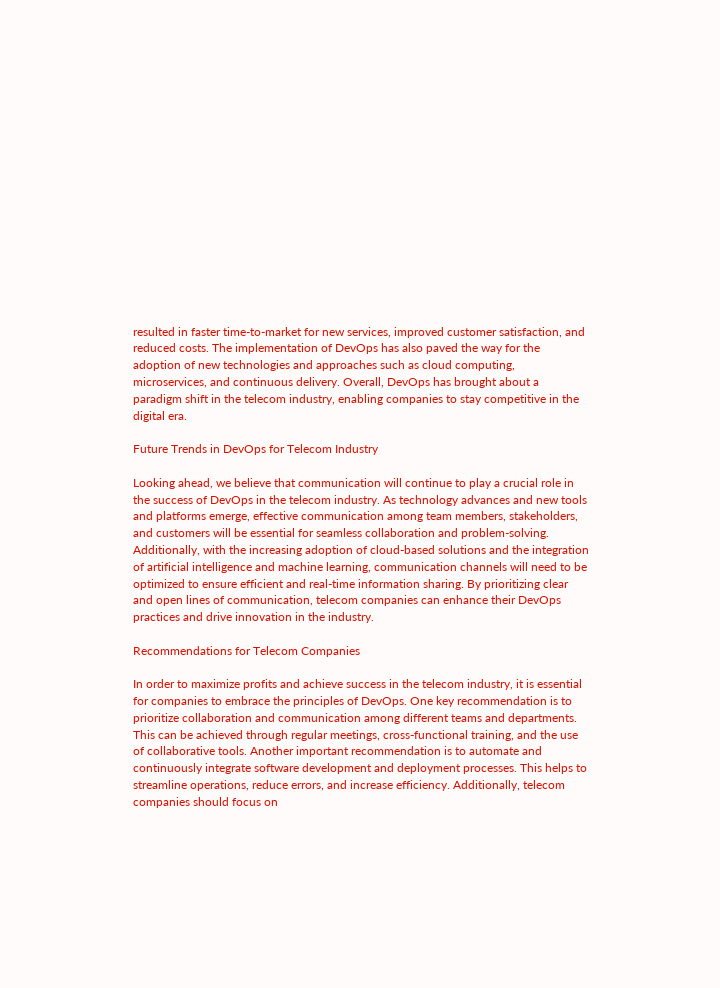resulted in faster time-to-market for new services, improved customer satisfaction, and reduced costs. The implementation of DevOps has also paved the way for the adoption of new technologies and approaches such as cloud computing, microservices, and continuous delivery. Overall, DevOps has brought about a paradigm shift in the telecom industry, enabling companies to stay competitive in the digital era.

Future Trends in DevOps for Telecom Industry

Looking ahead, we believe that communication will continue to play a crucial role in the success of DevOps in the telecom industry. As technology advances and new tools and platforms emerge, effective communication among team members, stakeholders, and customers will be essential for seamless collaboration and problem-solving. Additionally, with the increasing adoption of cloud-based solutions and the integration of artificial intelligence and machine learning, communication channels will need to be optimized to ensure efficient and real-time information sharing. By prioritizing clear and open lines of communication, telecom companies can enhance their DevOps practices and drive innovation in the industry.

Recommendations for Telecom Companies

In order to maximize profits and achieve success in the telecom industry, it is essential for companies to embrace the principles of DevOps. One key recommendation is to prioritize collaboration and communication among different teams and departments. This can be achieved through regular meetings, cross-functional training, and the use of collaborative tools. Another important recommendation is to automate and continuously integrate software development and deployment processes. This helps to streamline operations, reduce errors, and increase efficiency. Additionally, telecom companies should focus on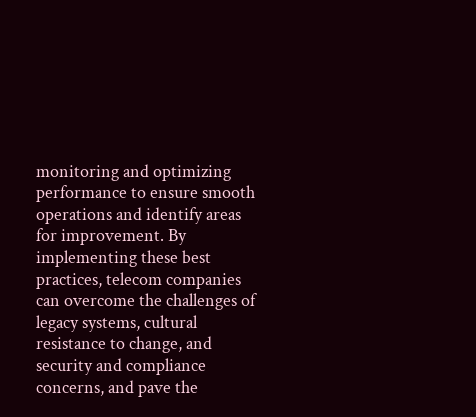monitoring and optimizing performance to ensure smooth operations and identify areas for improvement. By implementing these best practices, telecom companies can overcome the challenges of legacy systems, cultural resistance to change, and security and compliance concerns, and pave the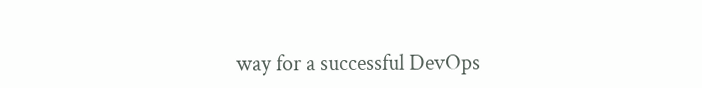way for a successful DevOps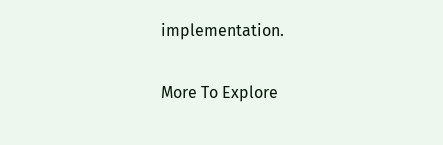implementation.

More To Explore